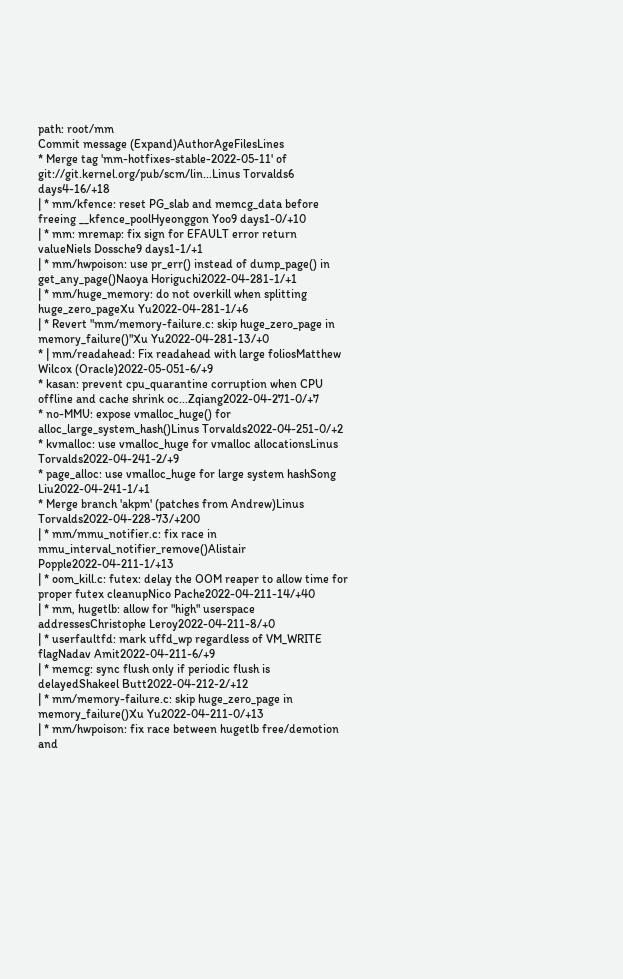path: root/mm
Commit message (Expand)AuthorAgeFilesLines
* Merge tag 'mm-hotfixes-stable-2022-05-11' of git://git.kernel.org/pub/scm/lin...Linus Torvalds6 days4-16/+18
| * mm/kfence: reset PG_slab and memcg_data before freeing __kfence_poolHyeonggon Yoo9 days1-0/+10
| * mm: mremap: fix sign for EFAULT error return valueNiels Dossche9 days1-1/+1
| * mm/hwpoison: use pr_err() instead of dump_page() in get_any_page()Naoya Horiguchi2022-04-281-1/+1
| * mm/huge_memory: do not overkill when splitting huge_zero_pageXu Yu2022-04-281-1/+6
| * Revert "mm/memory-failure.c: skip huge_zero_page in memory_failure()"Xu Yu2022-04-281-13/+0
* | mm/readahead: Fix readahead with large foliosMatthew Wilcox (Oracle)2022-05-051-6/+9
* kasan: prevent cpu_quarantine corruption when CPU offline and cache shrink oc...Zqiang2022-04-271-0/+7
* no-MMU: expose vmalloc_huge() for alloc_large_system_hash()Linus Torvalds2022-04-251-0/+2
* kvmalloc: use vmalloc_huge for vmalloc allocationsLinus Torvalds2022-04-241-2/+9
* page_alloc: use vmalloc_huge for large system hashSong Liu2022-04-241-1/+1
* Merge branch 'akpm' (patches from Andrew)Linus Torvalds2022-04-228-73/+200
| * mm/mmu_notifier.c: fix race in mmu_interval_notifier_remove()Alistair Popple2022-04-211-1/+13
| * oom_kill.c: futex: delay the OOM reaper to allow time for proper futex cleanupNico Pache2022-04-211-14/+40
| * mm, hugetlb: allow for "high" userspace addressesChristophe Leroy2022-04-211-8/+0
| * userfaultfd: mark uffd_wp regardless of VM_WRITE flagNadav Amit2022-04-211-6/+9
| * memcg: sync flush only if periodic flush is delayedShakeel Butt2022-04-212-2/+12
| * mm/memory-failure.c: skip huge_zero_page in memory_failure()Xu Yu2022-04-211-0/+13
| * mm/hwpoison: fix race between hugetlb free/demotion and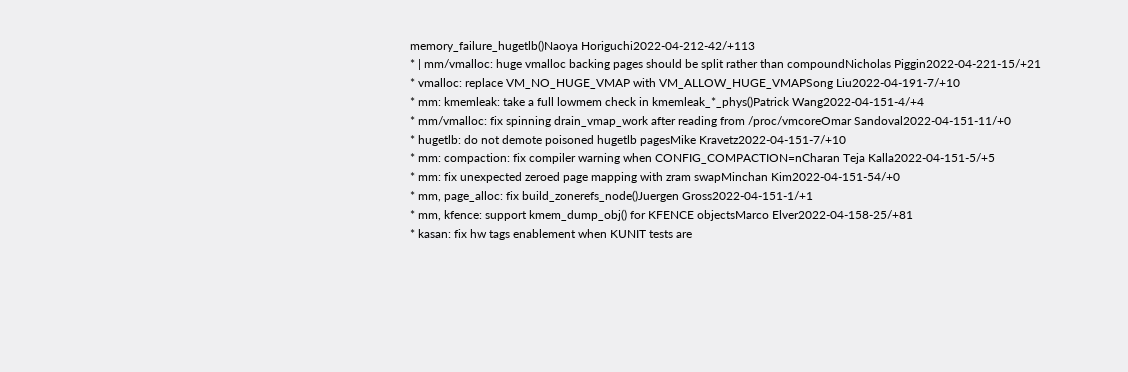memory_failure_hugetlb()Naoya Horiguchi2022-04-212-42/+113
* | mm/vmalloc: huge vmalloc backing pages should be split rather than compoundNicholas Piggin2022-04-221-15/+21
* vmalloc: replace VM_NO_HUGE_VMAP with VM_ALLOW_HUGE_VMAPSong Liu2022-04-191-7/+10
* mm: kmemleak: take a full lowmem check in kmemleak_*_phys()Patrick Wang2022-04-151-4/+4
* mm/vmalloc: fix spinning drain_vmap_work after reading from /proc/vmcoreOmar Sandoval2022-04-151-11/+0
* hugetlb: do not demote poisoned hugetlb pagesMike Kravetz2022-04-151-7/+10
* mm: compaction: fix compiler warning when CONFIG_COMPACTION=nCharan Teja Kalla2022-04-151-5/+5
* mm: fix unexpected zeroed page mapping with zram swapMinchan Kim2022-04-151-54/+0
* mm, page_alloc: fix build_zonerefs_node()Juergen Gross2022-04-151-1/+1
* mm, kfence: support kmem_dump_obj() for KFENCE objectsMarco Elver2022-04-158-25/+81
* kasan: fix hw tags enablement when KUNIT tests are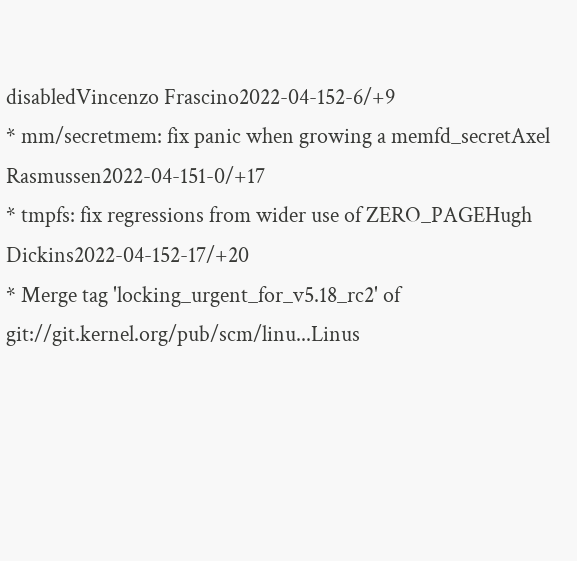disabledVincenzo Frascino2022-04-152-6/+9
* mm/secretmem: fix panic when growing a memfd_secretAxel Rasmussen2022-04-151-0/+17
* tmpfs: fix regressions from wider use of ZERO_PAGEHugh Dickins2022-04-152-17/+20
* Merge tag 'locking_urgent_for_v5.18_rc2' of git://git.kernel.org/pub/scm/linu...Linus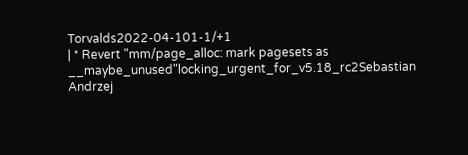Torvalds2022-04-101-1/+1
| * Revert "mm/page_alloc: mark pagesets as __maybe_unused"locking_urgent_for_v5.18_rc2Sebastian Andrzej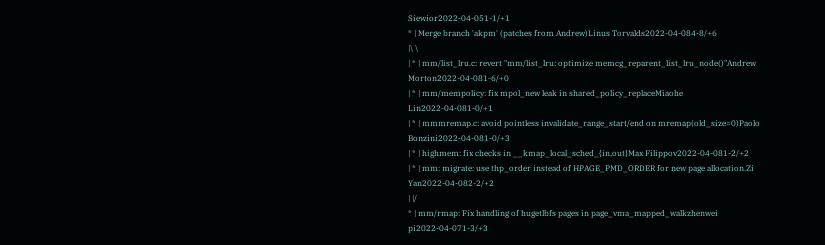Siewior2022-04-051-1/+1
* | Merge branch 'akpm' (patches from Andrew)Linus Torvalds2022-04-084-8/+6
|\ \
| * | mm/list_lru.c: revert "mm/list_lru: optimize memcg_reparent_list_lru_node()"Andrew Morton2022-04-081-6/+0
| * | mm/mempolicy: fix mpol_new leak in shared_policy_replaceMiaohe Lin2022-04-081-0/+1
| * | mmmremap.c: avoid pointless invalidate_range_start/end on mremap(old_size=0)Paolo Bonzini2022-04-081-0/+3
| * | highmem: fix checks in __kmap_local_sched_{in,out}Max Filippov2022-04-081-2/+2
| * | mm: migrate: use thp_order instead of HPAGE_PMD_ORDER for new page allocation.Zi Yan2022-04-082-2/+2
| |/
* | mm/rmap: Fix handling of hugetlbfs pages in page_vma_mapped_walkzhenwei pi2022-04-071-3/+3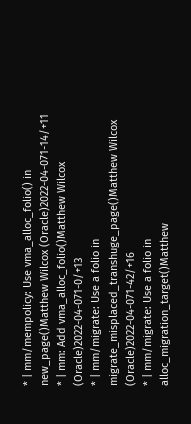* | mm/mempolicy: Use vma_alloc_folio() in new_page()Matthew Wilcox (Oracle)2022-04-071-14/+11
* | mm: Add vma_alloc_folio()Matthew Wilcox (Oracle)2022-04-071-0/+13
* | mm/migrate: Use a folio in migrate_misplaced_transhuge_page()Matthew Wilcox (Oracle)2022-04-071-42/+16
* | mm/migrate: Use a folio in alloc_migration_target()Matthew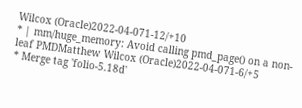Wilcox (Oracle)2022-04-071-12/+10
* | mm/huge_memory: Avoid calling pmd_page() on a non-leaf PMDMatthew Wilcox (Oracle)2022-04-071-6/+5
* Merge tag 'folio-5.18d'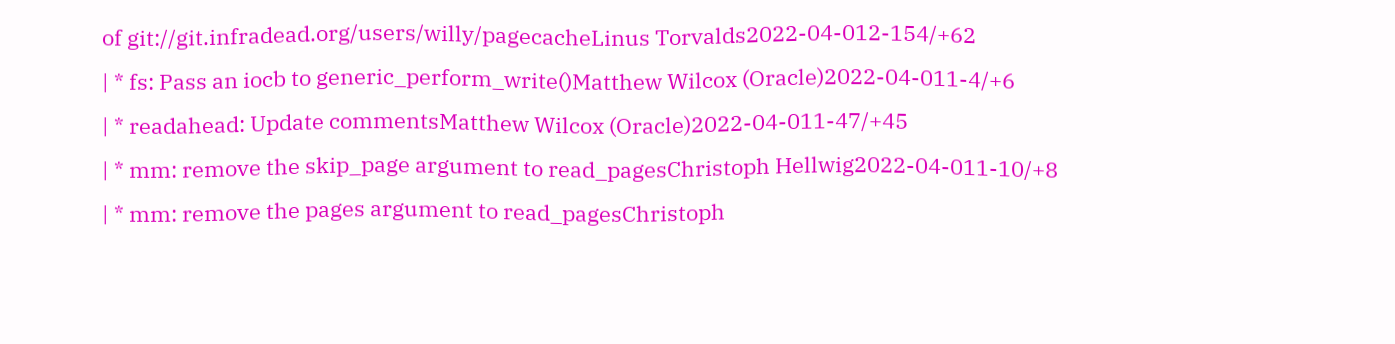of git://git.infradead.org/users/willy/pagecacheLinus Torvalds2022-04-012-154/+62
| * fs: Pass an iocb to generic_perform_write()Matthew Wilcox (Oracle)2022-04-011-4/+6
| * readahead: Update commentsMatthew Wilcox (Oracle)2022-04-011-47/+45
| * mm: remove the skip_page argument to read_pagesChristoph Hellwig2022-04-011-10/+8
| * mm: remove the pages argument to read_pagesChristoph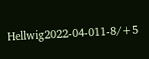Hellwig2022-04-011-8/+5